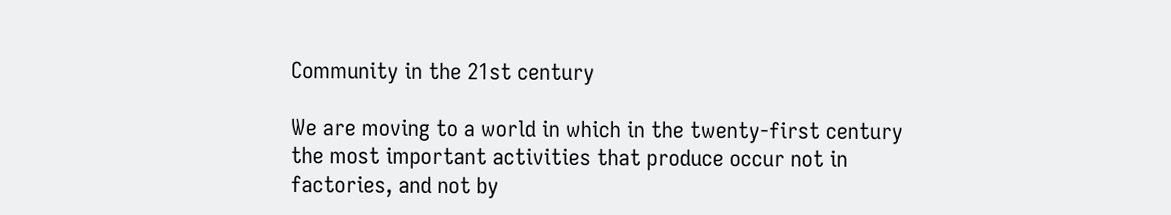Community in the 21st century

We are moving to a world in which in the twenty-first century the most important activities that produce occur not in factories, and not by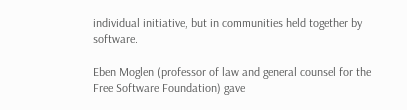individual initiative, but in communities held together by software.

Eben Moglen (professor of law and general counsel for the Free Software Foundation) gave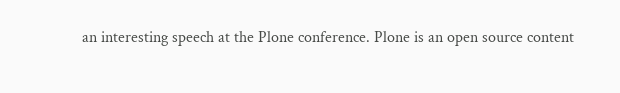an interesting speech at the Plone conference. Plone is an open source content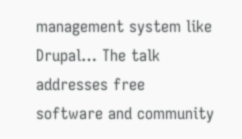management system like Drupal… The talk addresses free software and community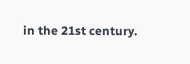in the 21st century.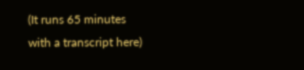(It runs 65 minutes with a transcript here)